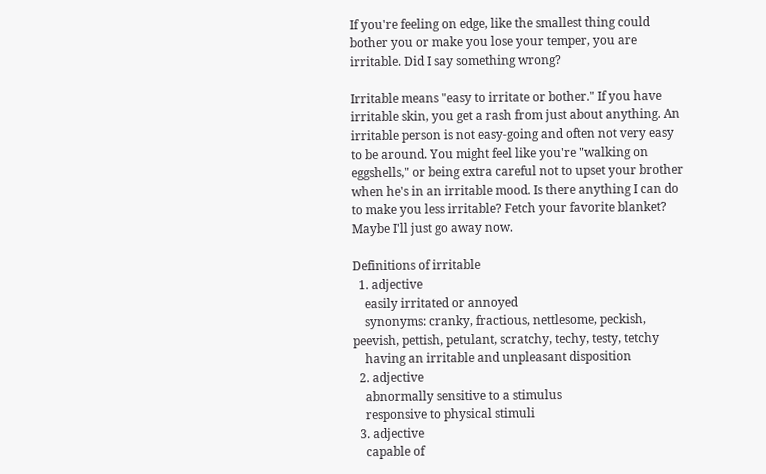If you're feeling on edge, like the smallest thing could bother you or make you lose your temper, you are irritable. Did I say something wrong?

Irritable means "easy to irritate or bother." If you have irritable skin, you get a rash from just about anything. An irritable person is not easy-going and often not very easy to be around. You might feel like you're "walking on eggshells," or being extra careful not to upset your brother when he's in an irritable mood. Is there anything I can do to make you less irritable? Fetch your favorite blanket? Maybe I'll just go away now.

Definitions of irritable
  1. adjective
    easily irritated or annoyed
    synonyms: cranky, fractious, nettlesome, peckish, peevish, pettish, petulant, scratchy, techy, testy, tetchy
    having an irritable and unpleasant disposition
  2. adjective
    abnormally sensitive to a stimulus
    responsive to physical stimuli
  3. adjective
    capable of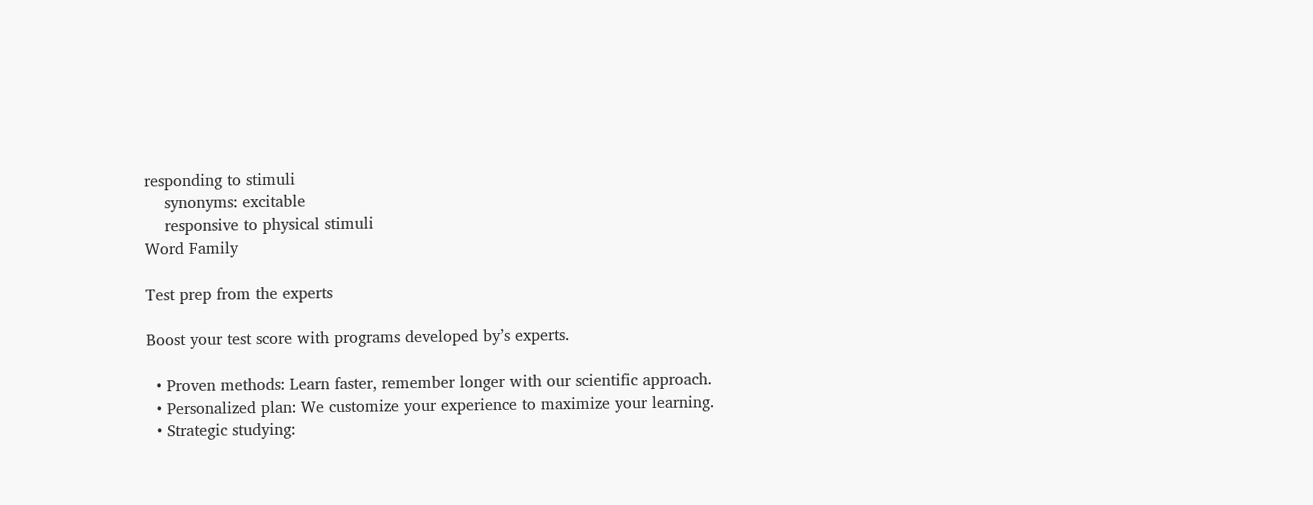responding to stimuli
    synonyms: excitable
    responsive to physical stimuli
Word Family

Test prep from the experts

Boost your test score with programs developed by’s experts.

  • Proven methods: Learn faster, remember longer with our scientific approach.
  • Personalized plan: We customize your experience to maximize your learning.
  • Strategic studying: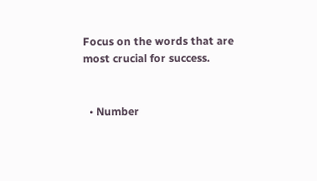Focus on the words that are most crucial for success.


  • Number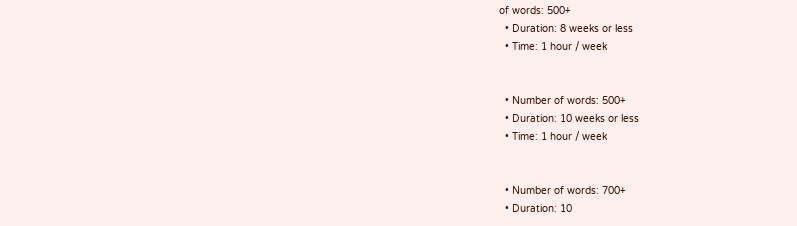of words: 500+
  • Duration: 8 weeks or less
  • Time: 1 hour / week


  • Number of words: 500+
  • Duration: 10 weeks or less
  • Time: 1 hour / week


  • Number of words: 700+
  • Duration: 10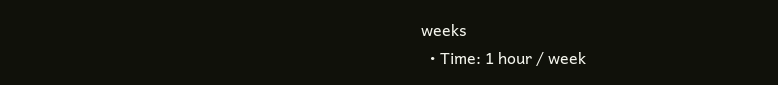weeks
  • Time: 1 hour / week